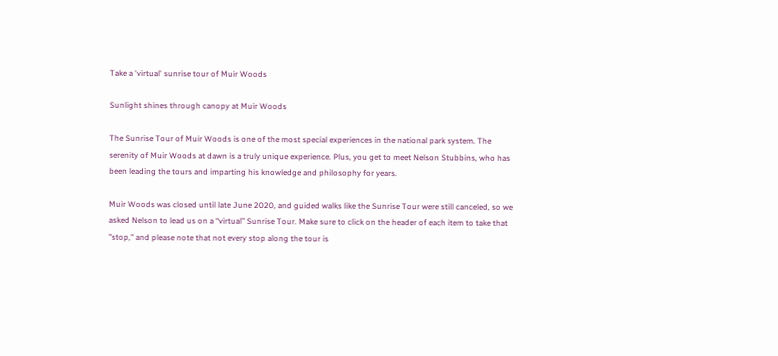Take a 'virtual' sunrise tour of Muir Woods

Sunlight shines through canopy at Muir Woods

The Sunrise Tour of Muir Woods is one of the most special experiences in the national park system. The serenity of Muir Woods at dawn is a truly unique experience. Plus, you get to meet Nelson Stubbins, who has been leading the tours and imparting his knowledge and philosophy for years.

Muir Woods was closed until late June 2020, and guided walks like the Sunrise Tour were still canceled, so we asked Nelson to lead us on a “virtual” Sunrise Tour. Make sure to click on the header of each item to take that "stop," and please note that not every stop along the tour is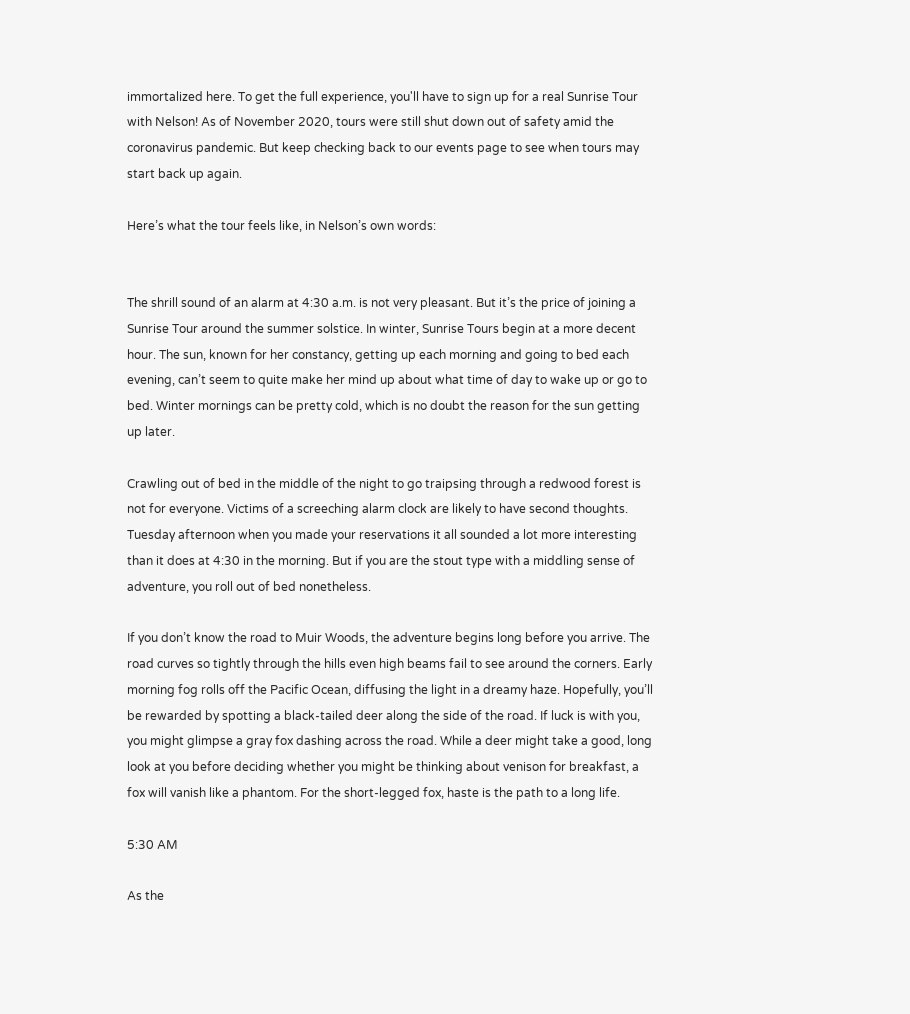immortalized here. To get the full experience, you'll have to sign up for a real Sunrise Tour with Nelson! As of November 2020, tours were still shut down out of safety amid the coronavirus pandemic. But keep checking back to our events page to see when tours may start back up again.

Here’s what the tour feels like, in Nelson’s own words:


The shrill sound of an alarm at 4:30 a.m. is not very pleasant. But it’s the price of joining a Sunrise Tour around the summer solstice. In winter, Sunrise Tours begin at a more decent hour. The sun, known for her constancy, getting up each morning and going to bed each evening, can’t seem to quite make her mind up about what time of day to wake up or go to bed. Winter mornings can be pretty cold, which is no doubt the reason for the sun getting up later.

Crawling out of bed in the middle of the night to go traipsing through a redwood forest is not for everyone. Victims of a screeching alarm clock are likely to have second thoughts. Tuesday afternoon when you made your reservations it all sounded a lot more interesting than it does at 4:30 in the morning. But if you are the stout type with a middling sense of adventure, you roll out of bed nonetheless.

If you don’t know the road to Muir Woods, the adventure begins long before you arrive. The road curves so tightly through the hills even high beams fail to see around the corners. Early morning fog rolls off the Pacific Ocean, diffusing the light in a dreamy haze. Hopefully, you’ll be rewarded by spotting a black-tailed deer along the side of the road. If luck is with you, you might glimpse a gray fox dashing across the road. While a deer might take a good, long look at you before deciding whether you might be thinking about venison for breakfast, a fox will vanish like a phantom. For the short-legged fox, haste is the path to a long life.

5:30 AM

As the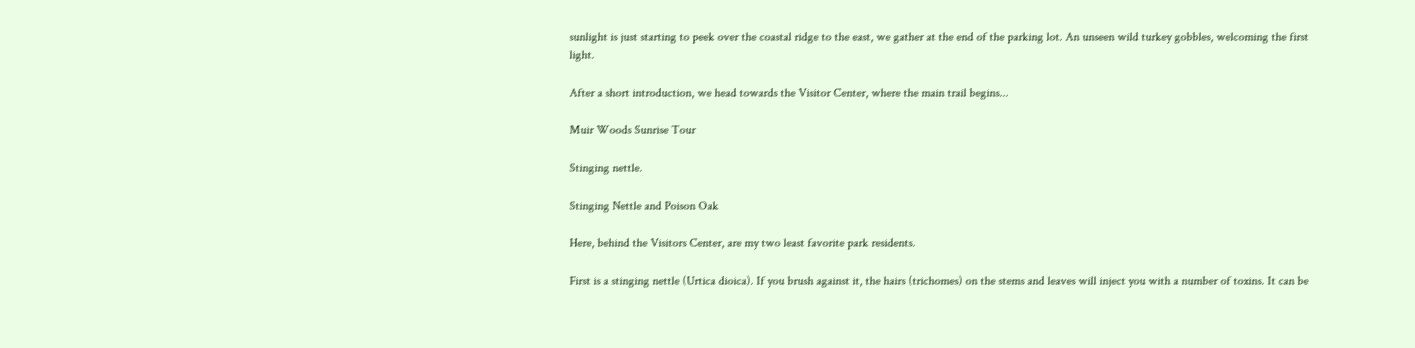sunlight is just starting to peek over the coastal ridge to the east, we gather at the end of the parking lot. An unseen wild turkey gobbles, welcoming the first light.

After a short introduction, we head towards the Visitor Center, where the main trail begins...

Muir Woods Sunrise Tour

Stinging nettle.

Stinging Nettle and Poison Oak

Here, behind the Visitors Center, are my two least favorite park residents.

First is a stinging nettle (Urtica dioica). If you brush against it, the hairs (trichomes) on the stems and leaves will inject you with a number of toxins. It can be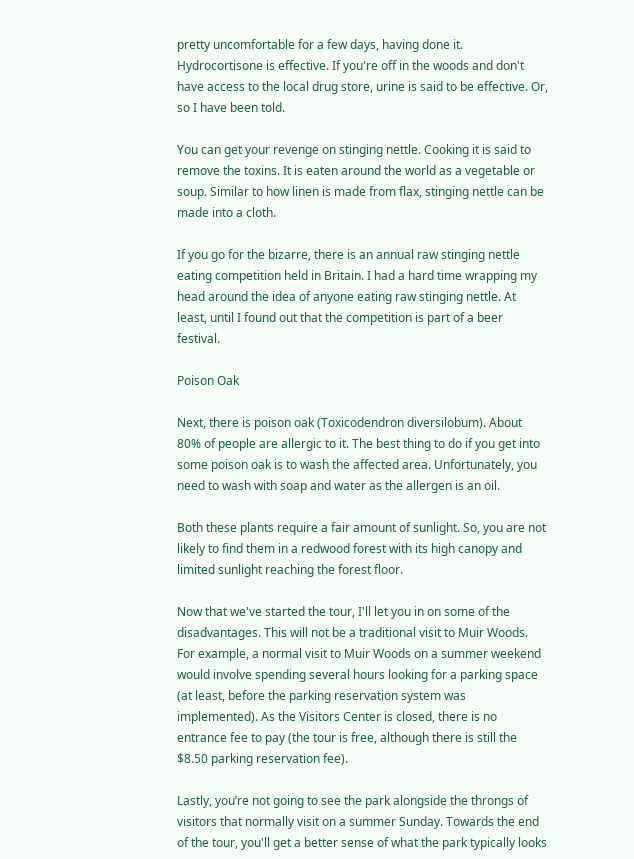pretty uncomfortable for a few days, having done it. Hydrocortisone is effective. If you're off in the woods and don't have access to the local drug store, urine is said to be effective. Or, so I have been told.

You can get your revenge on stinging nettle. Cooking it is said to remove the toxins. It is eaten around the world as a vegetable or soup. Similar to how linen is made from flax, stinging nettle can be made into a cloth.

If you go for the bizarre, there is an annual raw stinging nettle eating competition held in Britain. I had a hard time wrapping my head around the idea of anyone eating raw stinging nettle. At least, until I found out that the competition is part of a beer festival.

Poison Oak

Next, there is poison oak (Toxicodendron diversilobum). About 80% of people are allergic to it. The best thing to do if you get into some poison oak is to wash the affected area. Unfortunately, you need to wash with soap and water as the allergen is an oil.

Both these plants require a fair amount of sunlight. So, you are not likely to find them in a redwood forest with its high canopy and limited sunlight reaching the forest floor.

Now that we've started the tour, I'll let you in on some of the disadvantages. This will not be a traditional visit to Muir Woods. For example, a normal visit to Muir Woods on a summer weekend would involve spending several hours looking for a parking space (at least, before the parking reservation system was implemented). As the Visitors Center is closed, there is no entrance fee to pay (the tour is free, although there is still the $8.50 parking reservation fee).

Lastly, you’re not going to see the park alongside the throngs of visitors that normally visit on a summer Sunday. Towards the end of the tour, you'll get a better sense of what the park typically looks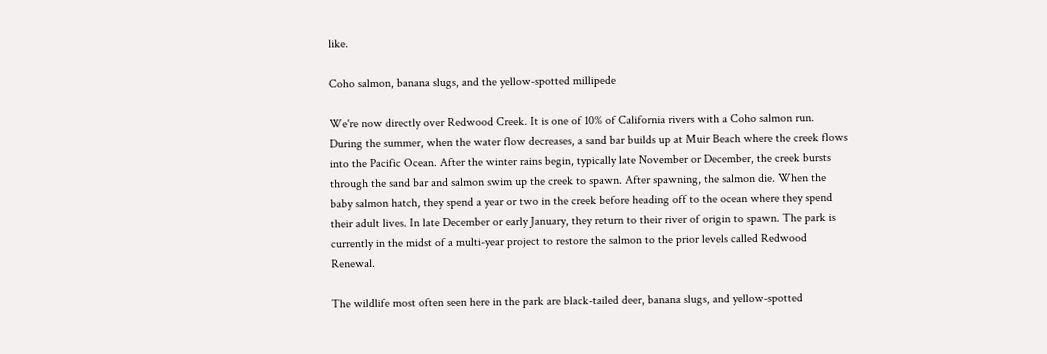like.

Coho salmon, banana slugs, and the yellow-spotted millipede

We're now directly over Redwood Creek. It is one of 10% of California rivers with a Coho salmon run. During the summer, when the water flow decreases, a sand bar builds up at Muir Beach where the creek flows into the Pacific Ocean. After the winter rains begin, typically late November or December, the creek bursts through the sand bar and salmon swim up the creek to spawn. After spawning, the salmon die. When the baby salmon hatch, they spend a year or two in the creek before heading off to the ocean where they spend their adult lives. In late December or early January, they return to their river of origin to spawn. The park is currently in the midst of a multi-year project to restore the salmon to the prior levels called Redwood Renewal.

The wildlife most often seen here in the park are black-tailed deer, banana slugs, and yellow-spotted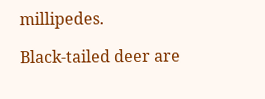millipedes.

Black-tailed deer are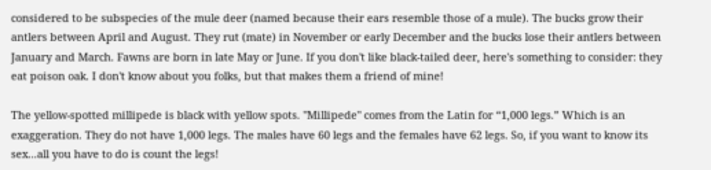considered to be subspecies of the mule deer (named because their ears resemble those of a mule). The bucks grow their antlers between April and August. They rut (mate) in November or early December and the bucks lose their antlers between January and March. Fawns are born in late May or June. If you don't like black-tailed deer, here's something to consider: they eat poison oak. I don't know about you folks, but that makes them a friend of mine!

The yellow-spotted millipede is black with yellow spots. "Millipede" comes from the Latin for “1,000 legs.” Which is an exaggeration. They do not have 1,000 legs. The males have 60 legs and the females have 62 legs. So, if you want to know its sex...all you have to do is count the legs!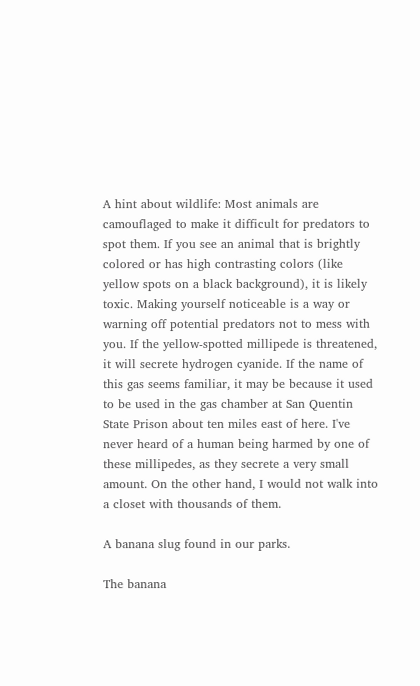A hint about wildlife: Most animals are camouflaged to make it difficult for predators to spot them. If you see an animal that is brightly colored or has high contrasting colors (like yellow spots on a black background), it is likely toxic. Making yourself noticeable is a way or warning off potential predators not to mess with you. If the yellow-spotted millipede is threatened, it will secrete hydrogen cyanide. If the name of this gas seems familiar, it may be because it used to be used in the gas chamber at San Quentin State Prison about ten miles east of here. I've never heard of a human being harmed by one of these millipedes, as they secrete a very small amount. On the other hand, I would not walk into a closet with thousands of them.

A banana slug found in our parks.

The banana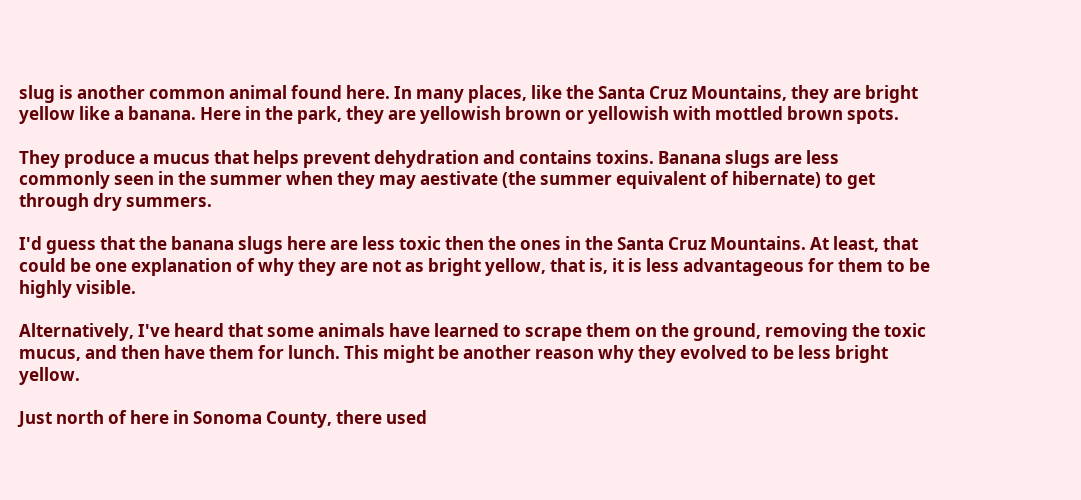slug is another common animal found here. In many places, like the Santa Cruz Mountains, they are bright yellow like a banana. Here in the park, they are yellowish brown or yellowish with mottled brown spots.

They produce a mucus that helps prevent dehydration and contains toxins. Banana slugs are less commonly seen in the summer when they may aestivate (the summer equivalent of hibernate) to get through dry summers.

I'd guess that the banana slugs here are less toxic then the ones in the Santa Cruz Mountains. At least, that could be one explanation of why they are not as bright yellow, that is, it is less advantageous for them to be highly visible.

Alternatively, I've heard that some animals have learned to scrape them on the ground, removing the toxic mucus, and then have them for lunch. This might be another reason why they evolved to be less bright yellow.

Just north of here in Sonoma County, there used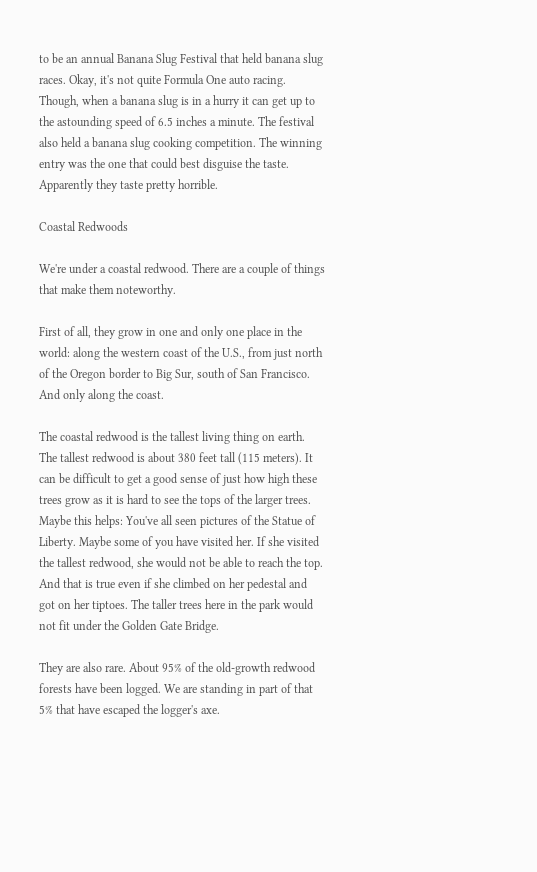to be an annual Banana Slug Festival that held banana slug races. Okay, it's not quite Formula One auto racing. Though, when a banana slug is in a hurry it can get up to the astounding speed of 6.5 inches a minute. The festival also held a banana slug cooking competition. The winning entry was the one that could best disguise the taste. Apparently they taste pretty horrible.

Coastal Redwoods

We're under a coastal redwood. There are a couple of things that make them noteworthy.

First of all, they grow in one and only one place in the world: along the western coast of the U.S., from just north of the Oregon border to Big Sur, south of San Francisco. And only along the coast.

The coastal redwood is the tallest living thing on earth. The tallest redwood is about 380 feet tall (115 meters). It can be difficult to get a good sense of just how high these trees grow as it is hard to see the tops of the larger trees. Maybe this helps: You've all seen pictures of the Statue of Liberty. Maybe some of you have visited her. If she visited the tallest redwood, she would not be able to reach the top. And that is true even if she climbed on her pedestal and got on her tiptoes. The taller trees here in the park would not fit under the Golden Gate Bridge.

They are also rare. About 95% of the old-growth redwood forests have been logged. We are standing in part of that 5% that have escaped the logger's axe.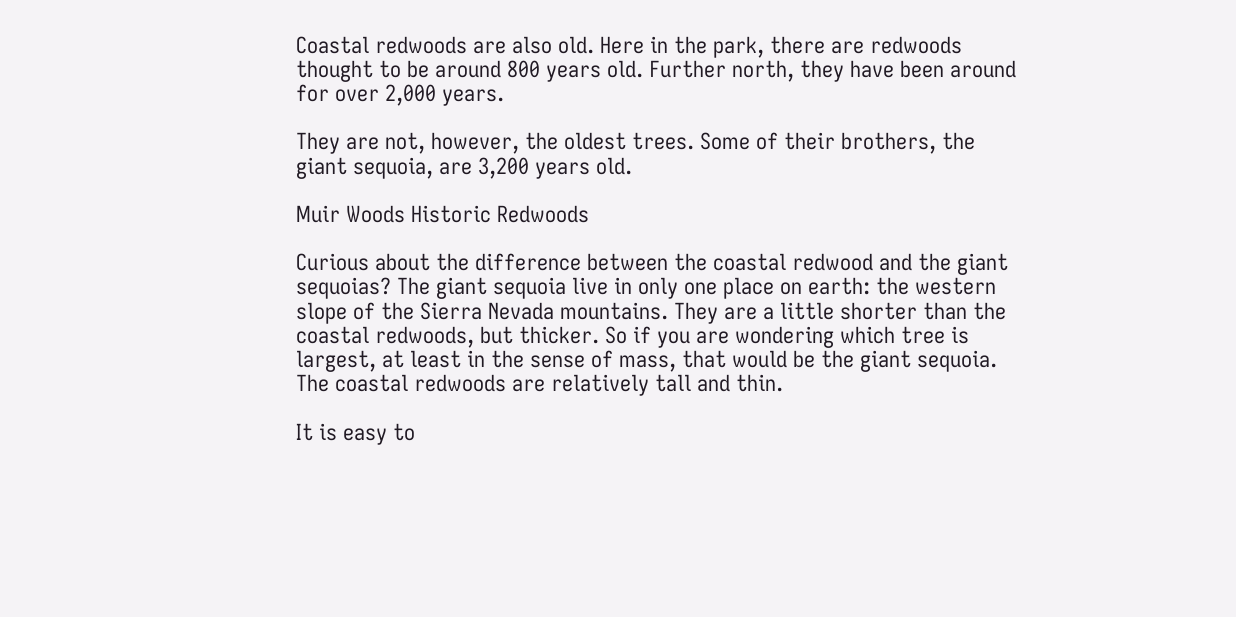Coastal redwoods are also old. Here in the park, there are redwoods thought to be around 800 years old. Further north, they have been around for over 2,000 years.

They are not, however, the oldest trees. Some of their brothers, the giant sequoia, are 3,200 years old.

Muir Woods Historic Redwoods

Curious about the difference between the coastal redwood and the giant sequoias? The giant sequoia live in only one place on earth: the western slope of the Sierra Nevada mountains. They are a little shorter than the coastal redwoods, but thicker. So if you are wondering which tree is largest, at least in the sense of mass, that would be the giant sequoia. The coastal redwoods are relatively tall and thin.

It is easy to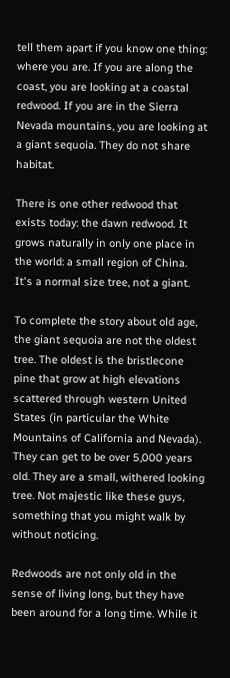tell them apart if you know one thing: where you are. If you are along the coast, you are looking at a coastal redwood. If you are in the Sierra Nevada mountains, you are looking at a giant sequoia. They do not share habitat.

There is one other redwood that exists today: the dawn redwood. It grows naturally in only one place in the world: a small region of China. It's a normal size tree, not a giant.

To complete the story about old age, the giant sequoia are not the oldest tree. The oldest is the bristlecone pine that grow at high elevations scattered through western United States (in particular the White Mountains of California and Nevada). They can get to be over 5,000 years old. They are a small, withered looking tree. Not majestic like these guys, something that you might walk by without noticing.

Redwoods are not only old in the sense of living long, but they have been around for a long time. While it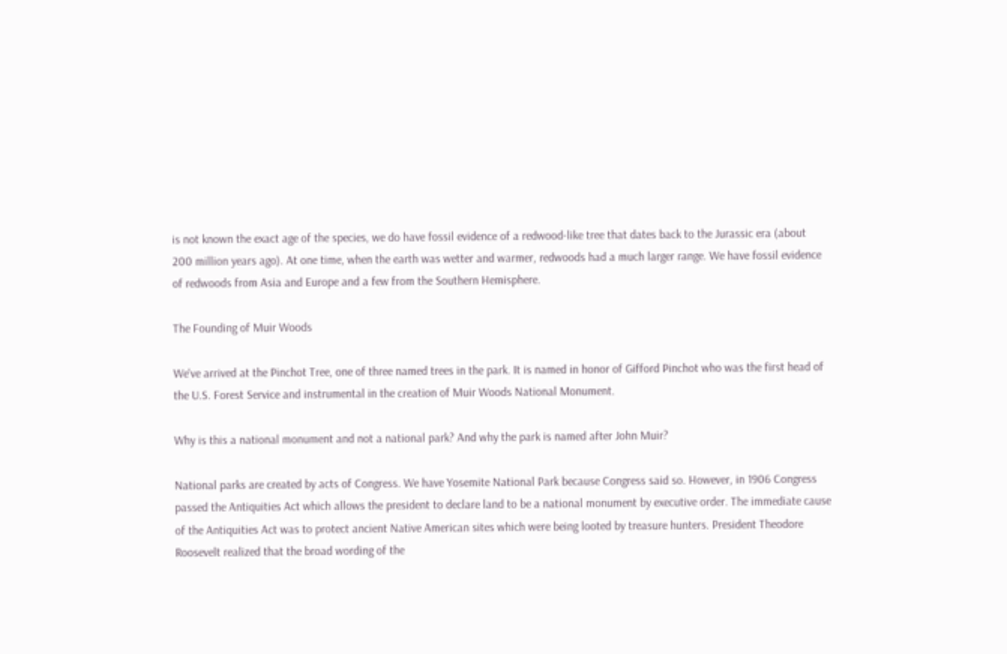is not known the exact age of the species, we do have fossil evidence of a redwood-like tree that dates back to the Jurassic era (about 200 million years ago). At one time, when the earth was wetter and warmer, redwoods had a much larger range. We have fossil evidence of redwoods from Asia and Europe and a few from the Southern Hemisphere.

The Founding of Muir Woods

We've arrived at the Pinchot Tree, one of three named trees in the park. It is named in honor of Gifford Pinchot who was the first head of the U.S. Forest Service and instrumental in the creation of Muir Woods National Monument.

Why is this a national monument and not a national park? And why the park is named after John Muir?

National parks are created by acts of Congress. We have Yosemite National Park because Congress said so. However, in 1906 Congress passed the Antiquities Act which allows the president to declare land to be a national monument by executive order. The immediate cause of the Antiquities Act was to protect ancient Native American sites which were being looted by treasure hunters. President Theodore Roosevelt realized that the broad wording of the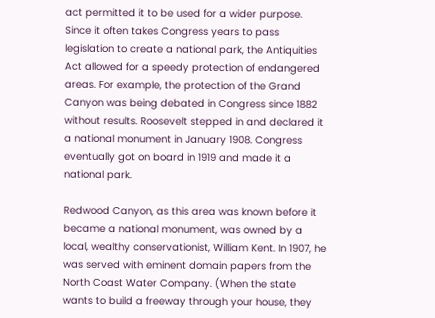act permitted it to be used for a wider purpose. Since it often takes Congress years to pass legislation to create a national park, the Antiquities Act allowed for a speedy protection of endangered areas. For example, the protection of the Grand Canyon was being debated in Congress since 1882 without results. Roosevelt stepped in and declared it a national monument in January 1908. Congress eventually got on board in 1919 and made it a national park.

Redwood Canyon, as this area was known before it became a national monument, was owned by a local, wealthy conservationist, William Kent. In 1907, he was served with eminent domain papers from the North Coast Water Company. (When the state wants to build a freeway through your house, they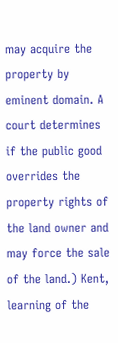may acquire the property by eminent domain. A court determines if the public good overrides the property rights of the land owner and may force the sale of the land.) Kent, learning of the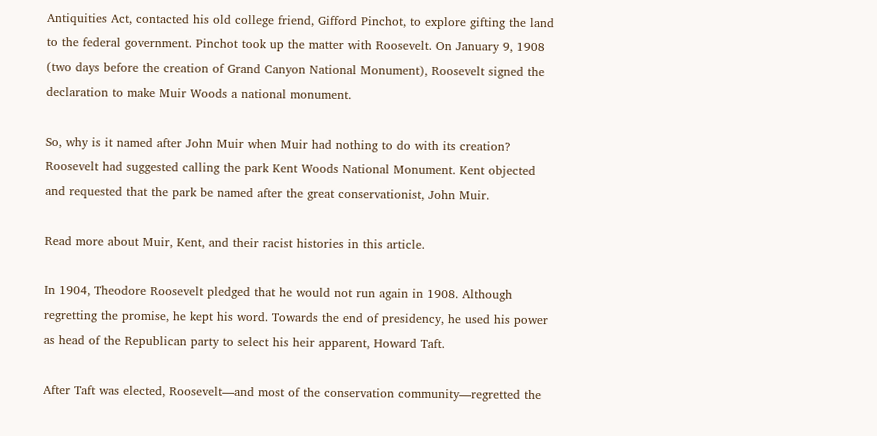Antiquities Act, contacted his old college friend, Gifford Pinchot, to explore gifting the land to the federal government. Pinchot took up the matter with Roosevelt. On January 9, 1908 (two days before the creation of Grand Canyon National Monument), Roosevelt signed the declaration to make Muir Woods a national monument.

So, why is it named after John Muir when Muir had nothing to do with its creation? Roosevelt had suggested calling the park Kent Woods National Monument. Kent objected and requested that the park be named after the great conservationist, John Muir.

Read more about Muir, Kent, and their racist histories in this article.

In 1904, Theodore Roosevelt pledged that he would not run again in 1908. Although regretting the promise, he kept his word. Towards the end of presidency, he used his power as head of the Republican party to select his heir apparent, Howard Taft.

After Taft was elected, Roosevelt—and most of the conservation community—regretted the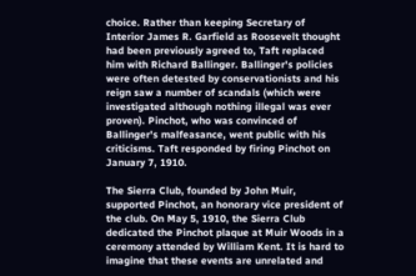choice. Rather than keeping Secretary of Interior James R. Garfield as Roosevelt thought had been previously agreed to, Taft replaced him with Richard Ballinger. Ballinger's policies were often detested by conservationists and his reign saw a number of scandals (which were investigated although nothing illegal was ever proven). Pinchot, who was convinced of Ballinger's malfeasance, went public with his criticisms. Taft responded by firing Pinchot on January 7, 1910.

The Sierra Club, founded by John Muir, supported Pinchot, an honorary vice president of the club. On May 5, 1910, the Sierra Club dedicated the Pinchot plaque at Muir Woods in a ceremony attended by William Kent. It is hard to imagine that these events are unrelated and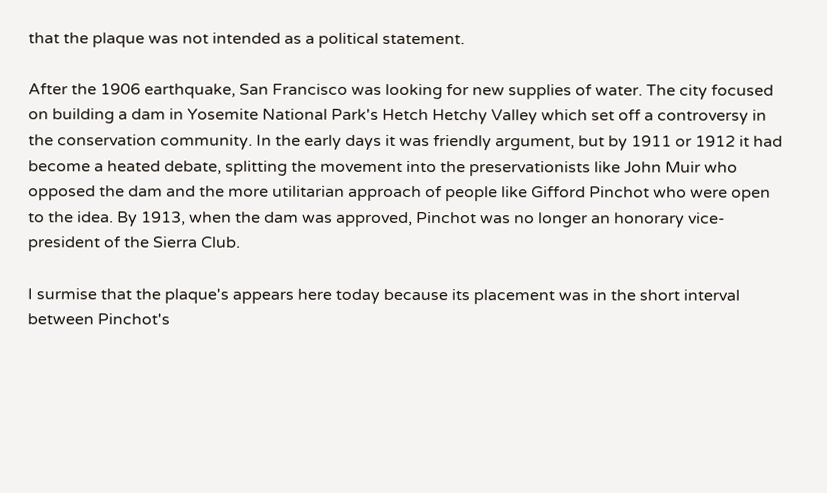that the plaque was not intended as a political statement.

After the 1906 earthquake, San Francisco was looking for new supplies of water. The city focused on building a dam in Yosemite National Park's Hetch Hetchy Valley which set off a controversy in the conservation community. In the early days it was friendly argument, but by 1911 or 1912 it had become a heated debate, splitting the movement into the preservationists like John Muir who opposed the dam and the more utilitarian approach of people like Gifford Pinchot who were open to the idea. By 1913, when the dam was approved, Pinchot was no longer an honorary vice-president of the Sierra Club.

I surmise that the plaque's appears here today because its placement was in the short interval between Pinchot's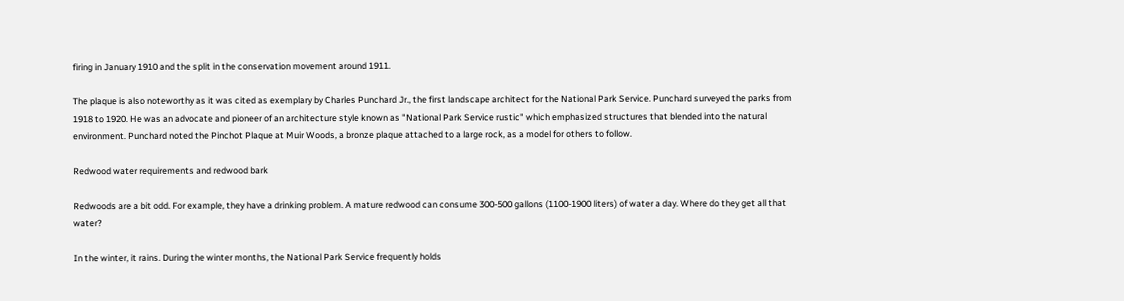firing in January 1910 and the split in the conservation movement around 1911.

The plaque is also noteworthy as it was cited as exemplary by Charles Punchard Jr., the first landscape architect for the National Park Service. Punchard surveyed the parks from 1918 to 1920. He was an advocate and pioneer of an architecture style known as "National Park Service rustic" which emphasized structures that blended into the natural environment. Punchard noted the Pinchot Plaque at Muir Woods, a bronze plaque attached to a large rock, as a model for others to follow.

Redwood water requirements and redwood bark

Redwoods are a bit odd. For example, they have a drinking problem. A mature redwood can consume 300-500 gallons (1100-1900 liters) of water a day. Where do they get all that water?

In the winter, it rains. During the winter months, the National Park Service frequently holds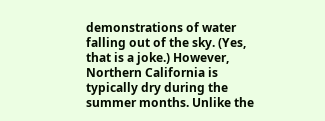demonstrations of water falling out of the sky. (Yes, that is a joke.) However, Northern California is typically dry during the summer months. Unlike the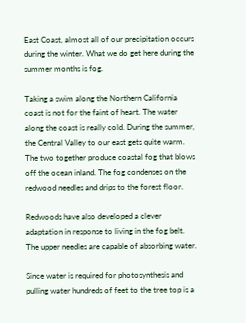East Coast, almost all of our precipitation occurs during the winter. What we do get here during the summer months is fog.

Taking a swim along the Northern California coast is not for the faint of heart. The water along the coast is really cold. During the summer, the Central Valley to our east gets quite warm. The two together produce coastal fog that blows off the ocean inland. The fog condenses on the redwood needles and drips to the forest floor.

Redwoods have also developed a clever adaptation in response to living in the fog belt. The upper needles are capable of absorbing water.

Since water is required for photosynthesis and pulling water hundreds of feet to the tree top is a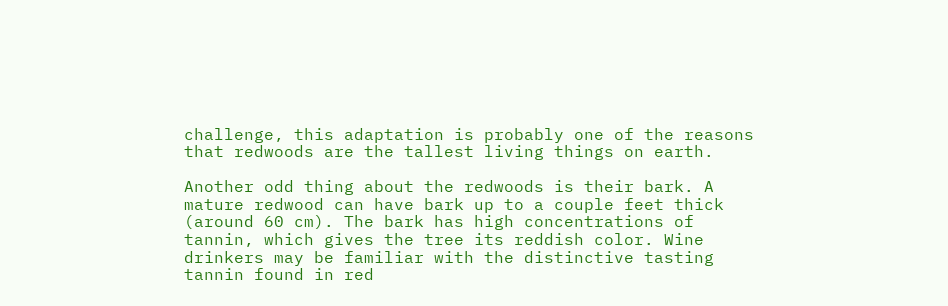challenge, this adaptation is probably one of the reasons that redwoods are the tallest living things on earth.

Another odd thing about the redwoods is their bark. A mature redwood can have bark up to a couple feet thick (around 60 cm). The bark has high concentrations of tannin, which gives the tree its reddish color. Wine drinkers may be familiar with the distinctive tasting tannin found in red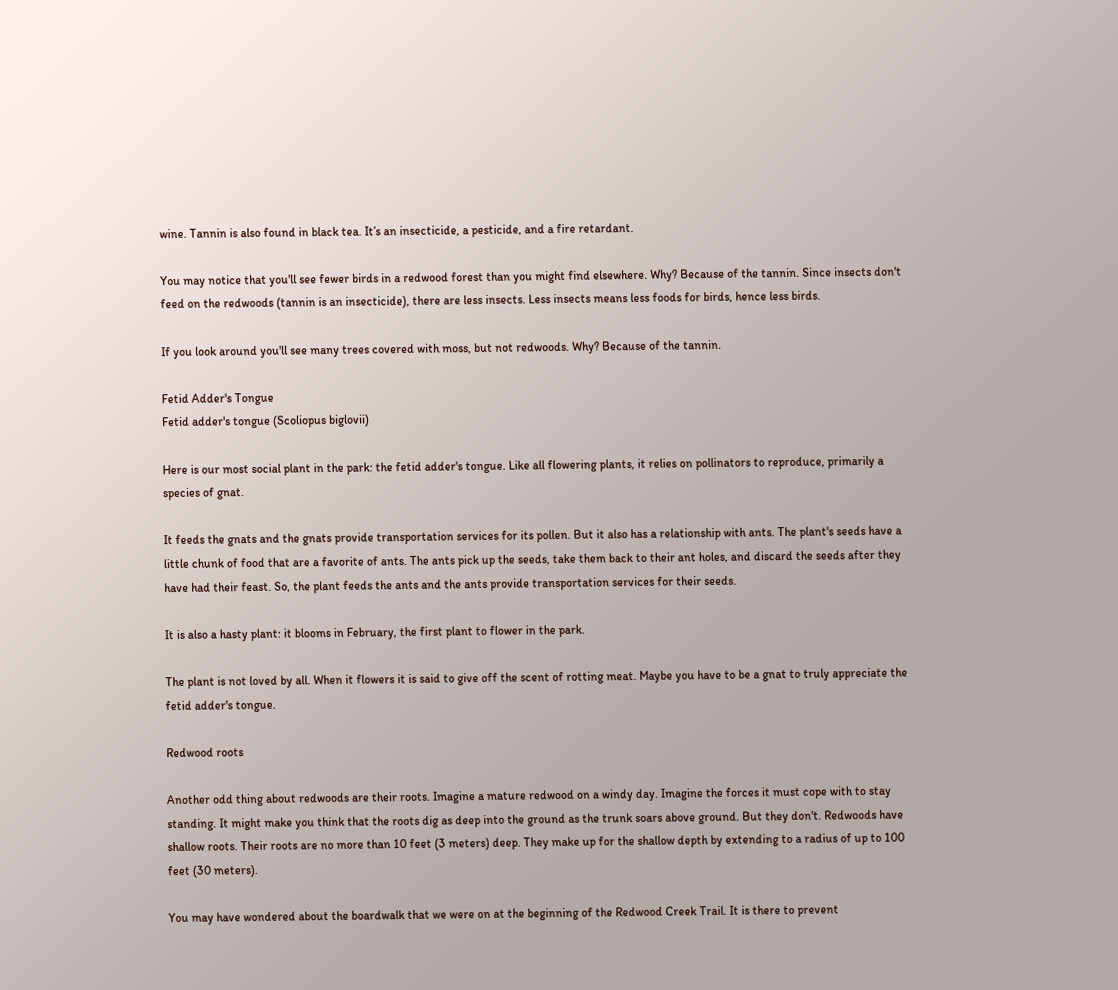wine. Tannin is also found in black tea. It’s an insecticide, a pesticide, and a fire retardant.

You may notice that you'll see fewer birds in a redwood forest than you might find elsewhere. Why? Because of the tannin. Since insects don't feed on the redwoods (tannin is an insecticide), there are less insects. Less insects means less foods for birds, hence less birds.

If you look around you'll see many trees covered with moss, but not redwoods. Why? Because of the tannin.

Fetid Adder's Tongue
Fetid adder's tongue (Scoliopus biglovii)

Here is our most social plant in the park: the fetid adder's tongue. Like all flowering plants, it relies on pollinators to reproduce, primarily a species of gnat.

It feeds the gnats and the gnats provide transportation services for its pollen. But it also has a relationship with ants. The plant's seeds have a little chunk of food that are a favorite of ants. The ants pick up the seeds, take them back to their ant holes, and discard the seeds after they have had their feast. So, the plant feeds the ants and the ants provide transportation services for their seeds.

It is also a hasty plant: it blooms in February, the first plant to flower in the park.

The plant is not loved by all. When it flowers it is said to give off the scent of rotting meat. Maybe you have to be a gnat to truly appreciate the fetid adder's tongue.

Redwood roots

Another odd thing about redwoods are their roots. Imagine a mature redwood on a windy day. Imagine the forces it must cope with to stay standing. It might make you think that the roots dig as deep into the ground as the trunk soars above ground. But they don't. Redwoods have shallow roots. Their roots are no more than 10 feet (3 meters) deep. They make up for the shallow depth by extending to a radius of up to 100 feet (30 meters).

You may have wondered about the boardwalk that we were on at the beginning of the Redwood Creek Trail. It is there to prevent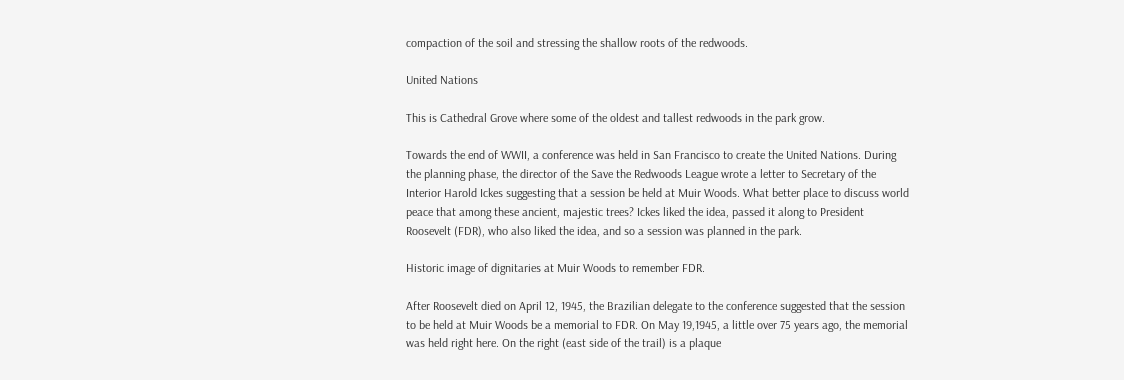compaction of the soil and stressing the shallow roots of the redwoods.

United Nations

This is Cathedral Grove where some of the oldest and tallest redwoods in the park grow.

Towards the end of WWII, a conference was held in San Francisco to create the United Nations. During the planning phase, the director of the Save the Redwoods League wrote a letter to Secretary of the Interior Harold Ickes suggesting that a session be held at Muir Woods. What better place to discuss world peace that among these ancient, majestic trees? Ickes liked the idea, passed it along to President Roosevelt (FDR), who also liked the idea, and so a session was planned in the park.

Historic image of dignitaries at Muir Woods to remember FDR.

After Roosevelt died on April 12, 1945, the Brazilian delegate to the conference suggested that the session to be held at Muir Woods be a memorial to FDR. On May 19,1945, a little over 75 years ago, the memorial was held right here. On the right (east side of the trail) is a plaque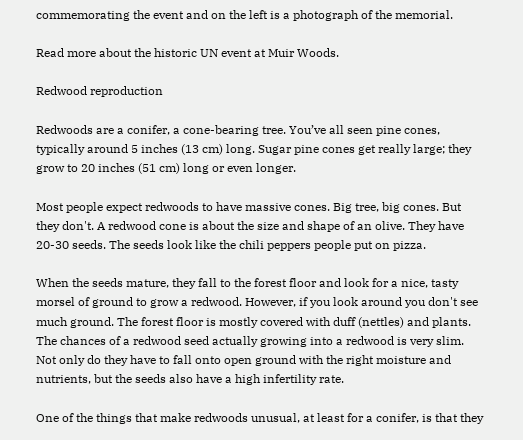commemorating the event and on the left is a photograph of the memorial.

Read more about the historic UN event at Muir Woods.

Redwood reproduction

Redwoods are a conifer, a cone-bearing tree. You’ve all seen pine cones, typically around 5 inches (13 cm) long. Sugar pine cones get really large; they grow to 20 inches (51 cm) long or even longer.

Most people expect redwoods to have massive cones. Big tree, big cones. But they don't. A redwood cone is about the size and shape of an olive. They have 20-30 seeds. The seeds look like the chili peppers people put on pizza.

When the seeds mature, they fall to the forest floor and look for a nice, tasty morsel of ground to grow a redwood. However, if you look around you don't see much ground. The forest floor is mostly covered with duff (nettles) and plants. The chances of a redwood seed actually growing into a redwood is very slim. Not only do they have to fall onto open ground with the right moisture and nutrients, but the seeds also have a high infertility rate.

One of the things that make redwoods unusual, at least for a conifer, is that they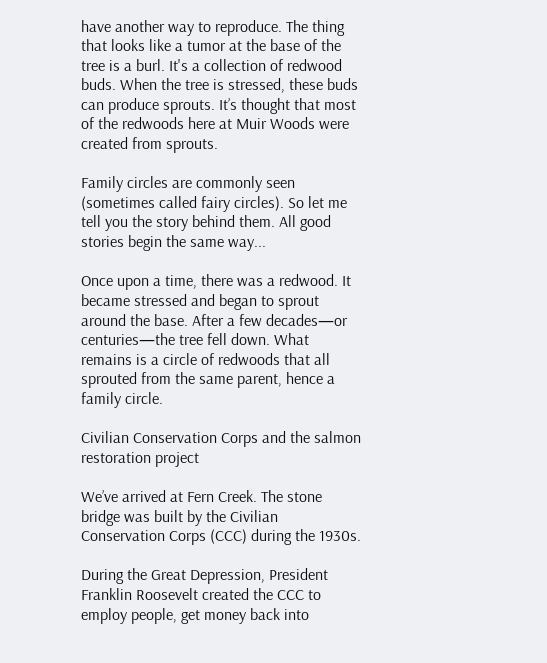have another way to reproduce. The thing that looks like a tumor at the base of the tree is a burl. It's a collection of redwood buds. When the tree is stressed, these buds can produce sprouts. It’s thought that most of the redwoods here at Muir Woods were created from sprouts.

Family circles are commonly seen (sometimes called fairy circles). So let me tell you the story behind them. All good stories begin the same way...

Once upon a time, there was a redwood. It became stressed and began to sprout around the base. After a few decades—or centuries—the tree fell down. What remains is a circle of redwoods that all sprouted from the same parent, hence a family circle.

Civilian Conservation Corps and the salmon restoration project

We’ve arrived at Fern Creek. The stone bridge was built by the Civilian Conservation Corps (CCC) during the 1930s.

During the Great Depression, President Franklin Roosevelt created the CCC to employ people, get money back into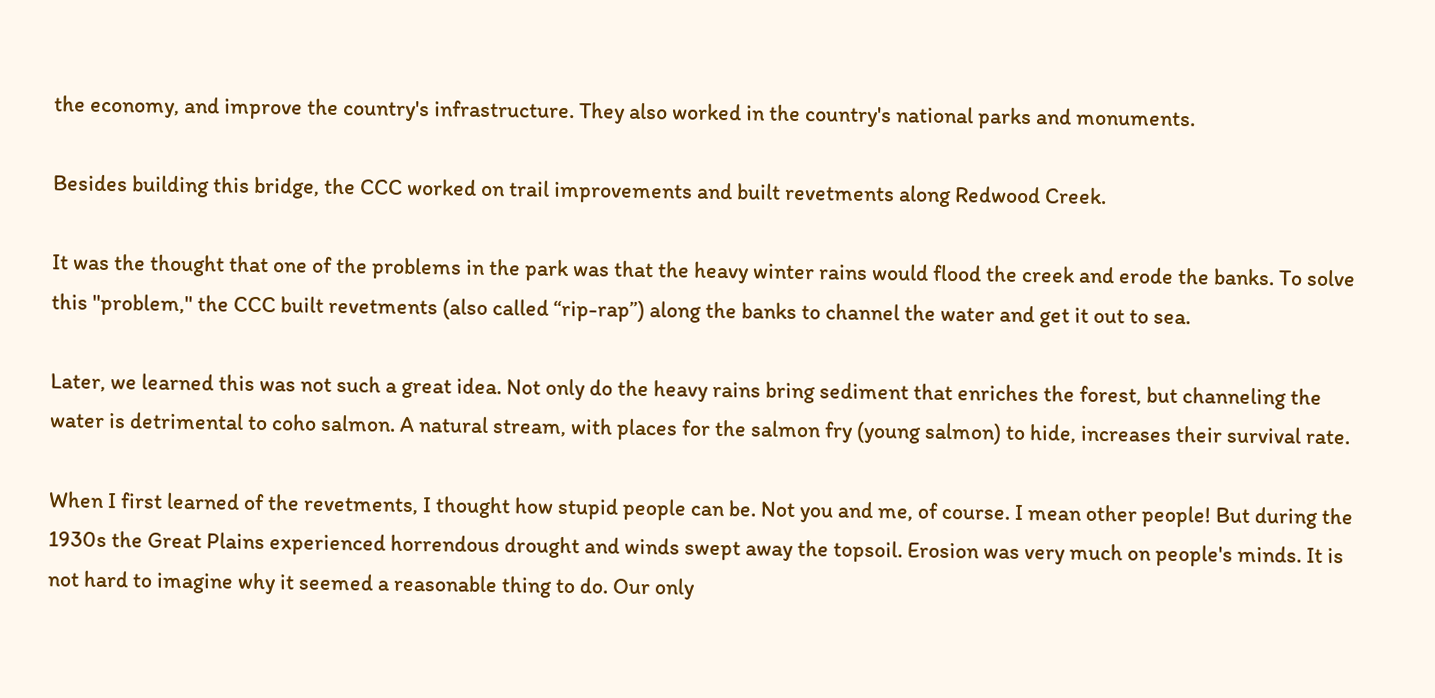the economy, and improve the country's infrastructure. They also worked in the country's national parks and monuments.

Besides building this bridge, the CCC worked on trail improvements and built revetments along Redwood Creek.

It was the thought that one of the problems in the park was that the heavy winter rains would flood the creek and erode the banks. To solve this "problem," the CCC built revetments (also called “rip-rap”) along the banks to channel the water and get it out to sea.

Later, we learned this was not such a great idea. Not only do the heavy rains bring sediment that enriches the forest, but channeling the water is detrimental to coho salmon. A natural stream, with places for the salmon fry (young salmon) to hide, increases their survival rate.

When I first learned of the revetments, I thought how stupid people can be. Not you and me, of course. I mean other people! But during the 1930s the Great Plains experienced horrendous drought and winds swept away the topsoil. Erosion was very much on people's minds. It is not hard to imagine why it seemed a reasonable thing to do. Our only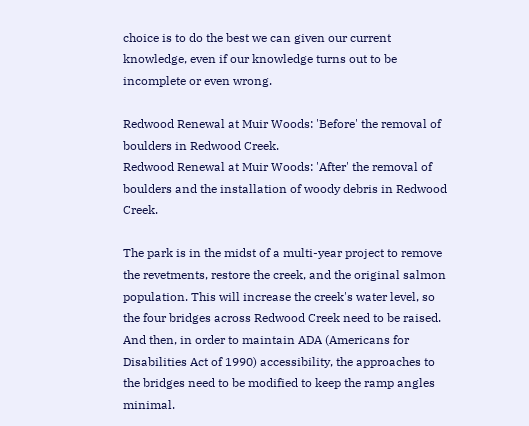choice is to do the best we can given our current knowledge, even if our knowledge turns out to be incomplete or even wrong.

Redwood Renewal at Muir Woods: 'Before' the removal of boulders in Redwood Creek.
Redwood Renewal at Muir Woods: 'After' the removal of boulders and the installation of woody debris in Redwood Creek.

The park is in the midst of a multi-year project to remove the revetments, restore the creek, and the original salmon population. This will increase the creek's water level, so the four bridges across Redwood Creek need to be raised. And then, in order to maintain ADA (Americans for Disabilities Act of 1990) accessibility, the approaches to the bridges need to be modified to keep the ramp angles minimal.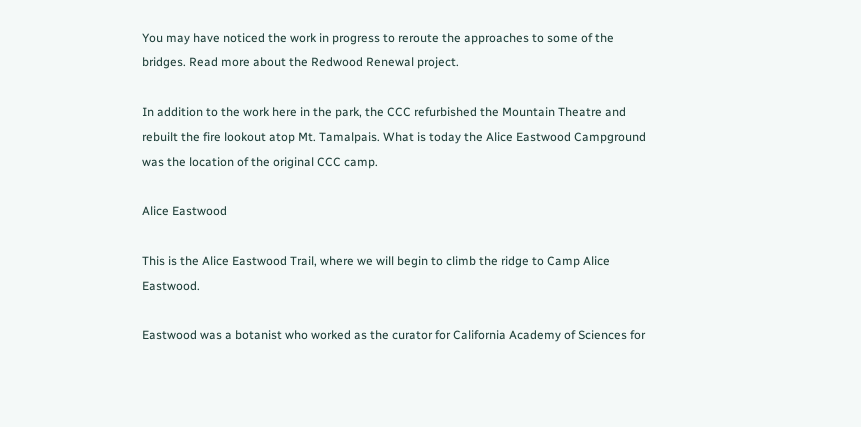You may have noticed the work in progress to reroute the approaches to some of the bridges. Read more about the Redwood Renewal project.

In addition to the work here in the park, the CCC refurbished the Mountain Theatre and rebuilt the fire lookout atop Mt. Tamalpais. What is today the Alice Eastwood Campground was the location of the original CCC camp.

Alice Eastwood

This is the Alice Eastwood Trail, where we will begin to climb the ridge to Camp Alice Eastwood.

Eastwood was a botanist who worked as the curator for California Academy of Sciences for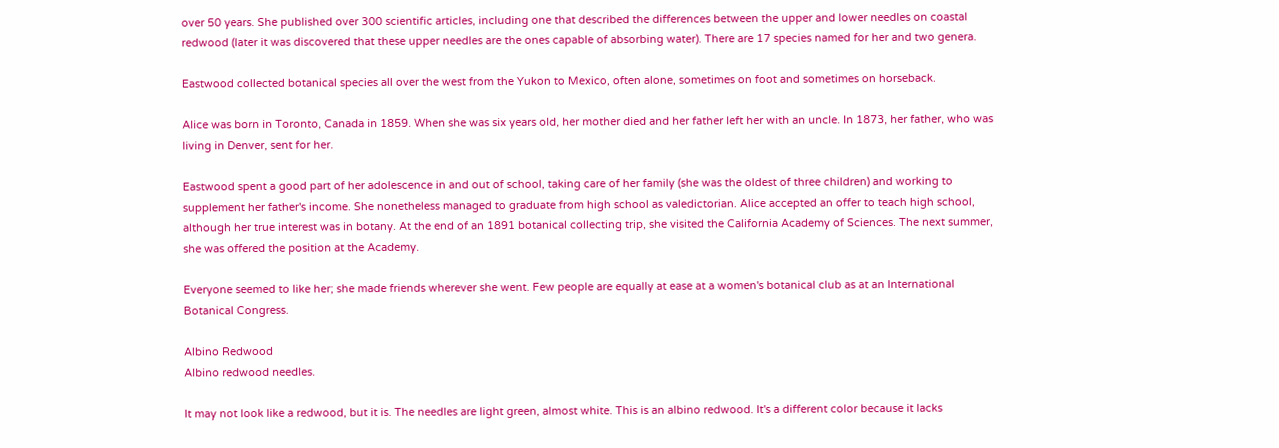over 50 years. She published over 300 scientific articles, including one that described the differences between the upper and lower needles on coastal redwood (later it was discovered that these upper needles are the ones capable of absorbing water). There are 17 species named for her and two genera.

Eastwood collected botanical species all over the west from the Yukon to Mexico, often alone, sometimes on foot and sometimes on horseback.

Alice was born in Toronto, Canada in 1859. When she was six years old, her mother died and her father left her with an uncle. In 1873, her father, who was living in Denver, sent for her.

Eastwood spent a good part of her adolescence in and out of school, taking care of her family (she was the oldest of three children) and working to supplement her father's income. She nonetheless managed to graduate from high school as valedictorian. Alice accepted an offer to teach high school, although her true interest was in botany. At the end of an 1891 botanical collecting trip, she visited the California Academy of Sciences. The next summer, she was offered the position at the Academy.

Everyone seemed to like her; she made friends wherever she went. Few people are equally at ease at a women's botanical club as at an International Botanical Congress.

Albino Redwood
Albino redwood needles.

It may not look like a redwood, but it is. The needles are light green, almost white. This is an albino redwood. It's a different color because it lacks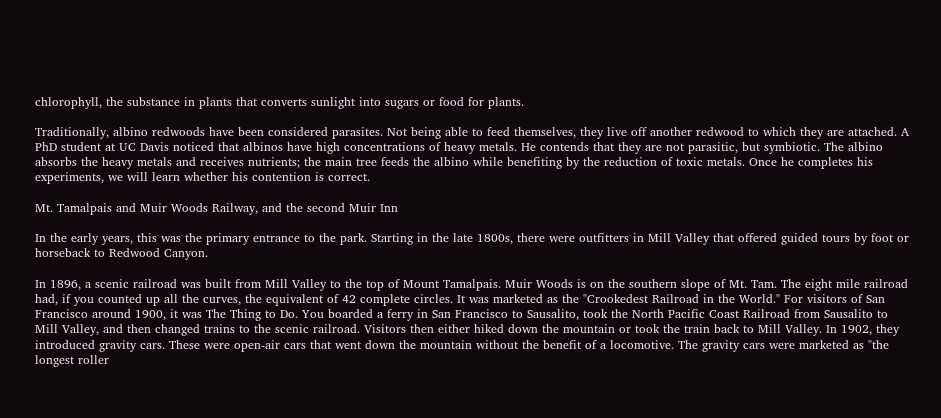chlorophyll, the substance in plants that converts sunlight into sugars or food for plants.

Traditionally, albino redwoods have been considered parasites. Not being able to feed themselves, they live off another redwood to which they are attached. A PhD student at UC Davis noticed that albinos have high concentrations of heavy metals. He contends that they are not parasitic, but symbiotic. The albino absorbs the heavy metals and receives nutrients; the main tree feeds the albino while benefiting by the reduction of toxic metals. Once he completes his experiments, we will learn whether his contention is correct.

Mt. Tamalpais and Muir Woods Railway, and the second Muir Inn

In the early years, this was the primary entrance to the park. Starting in the late 1800s, there were outfitters in Mill Valley that offered guided tours by foot or horseback to Redwood Canyon.

In 1896, a scenic railroad was built from Mill Valley to the top of Mount Tamalpais. Muir Woods is on the southern slope of Mt. Tam. The eight mile railroad had, if you counted up all the curves, the equivalent of 42 complete circles. It was marketed as the "Crookedest Railroad in the World." For visitors of San Francisco around 1900, it was The Thing to Do. You boarded a ferry in San Francisco to Sausalito, took the North Pacific Coast Railroad from Sausalito to Mill Valley, and then changed trains to the scenic railroad. Visitors then either hiked down the mountain or took the train back to Mill Valley. In 1902, they introduced gravity cars. These were open-air cars that went down the mountain without the benefit of a locomotive. The gravity cars were marketed as "the longest roller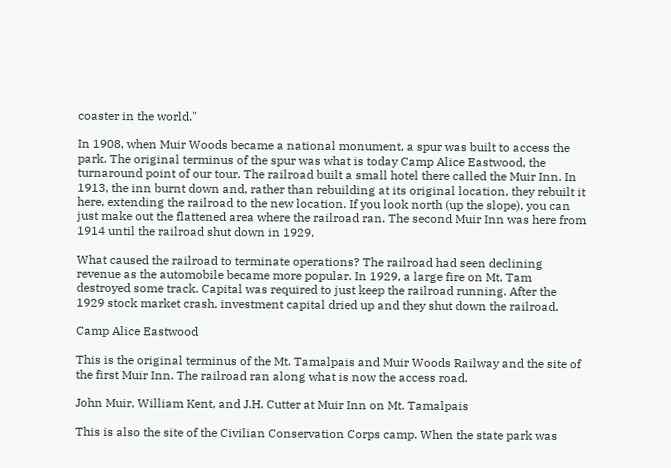coaster in the world."

In 1908, when Muir Woods became a national monument, a spur was built to access the park. The original terminus of the spur was what is today Camp Alice Eastwood, the turnaround point of our tour. The railroad built a small hotel there called the Muir Inn. In 1913, the inn burnt down and, rather than rebuilding at its original location, they rebuilt it here, extending the railroad to the new location. If you look north (up the slope), you can just make out the flattened area where the railroad ran. The second Muir Inn was here from 1914 until the railroad shut down in 1929.

What caused the railroad to terminate operations? The railroad had seen declining revenue as the automobile became more popular. In 1929, a large fire on Mt. Tam destroyed some track. Capital was required to just keep the railroad running. After the 1929 stock market crash, investment capital dried up and they shut down the railroad.

Camp Alice Eastwood

This is the original terminus of the Mt. Tamalpais and Muir Woods Railway and the site of the first Muir Inn. The railroad ran along what is now the access road.

John Muir, William Kent, and J.H. Cutter at Muir Inn on Mt. Tamalpais

This is also the site of the Civilian Conservation Corps camp. When the state park was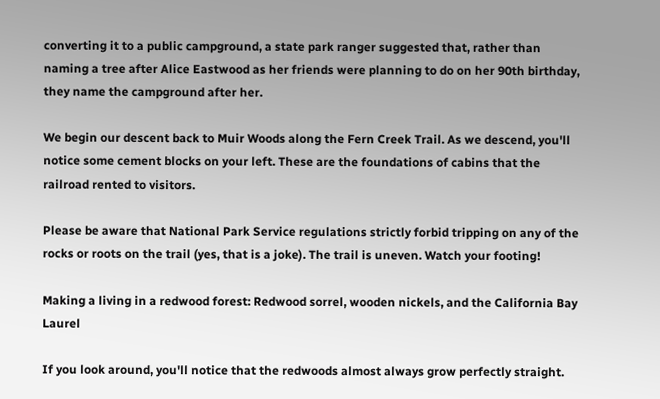converting it to a public campground, a state park ranger suggested that, rather than naming a tree after Alice Eastwood as her friends were planning to do on her 90th birthday, they name the campground after her.

We begin our descent back to Muir Woods along the Fern Creek Trail. As we descend, you'll notice some cement blocks on your left. These are the foundations of cabins that the railroad rented to visitors.

Please be aware that National Park Service regulations strictly forbid tripping on any of the rocks or roots on the trail (yes, that is a joke). The trail is uneven. Watch your footing!

Making a living in a redwood forest: Redwood sorrel, wooden nickels, and the California Bay Laurel

If you look around, you'll notice that the redwoods almost always grow perfectly straight.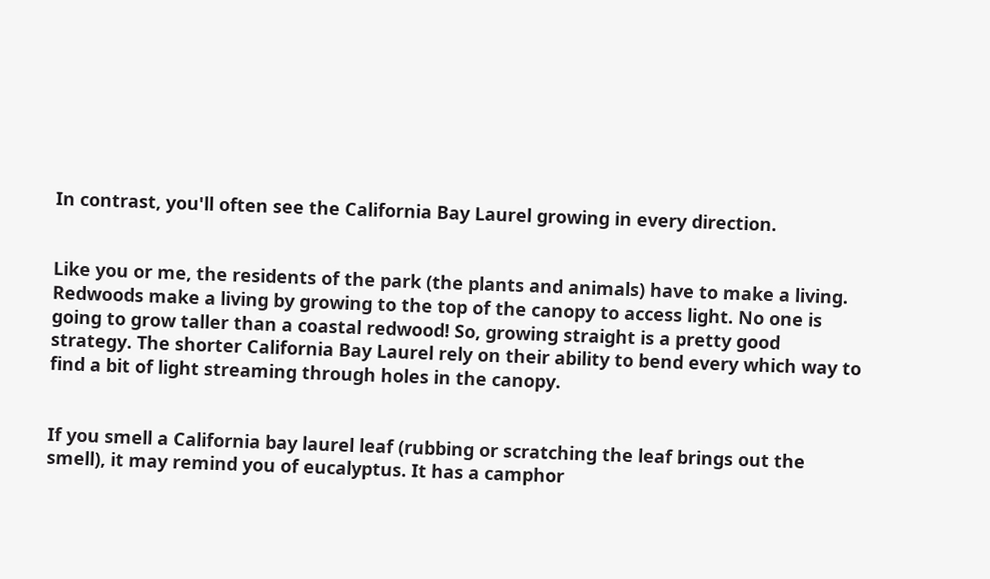In contrast, you'll often see the California Bay Laurel growing in every direction.


Like you or me, the residents of the park (the plants and animals) have to make a living. Redwoods make a living by growing to the top of the canopy to access light. No one is going to grow taller than a coastal redwood! So, growing straight is a pretty good strategy. The shorter California Bay Laurel rely on their ability to bend every which way to find a bit of light streaming through holes in the canopy.


If you smell a California bay laurel leaf (rubbing or scratching the leaf brings out the smell), it may remind you of eucalyptus. It has a camphor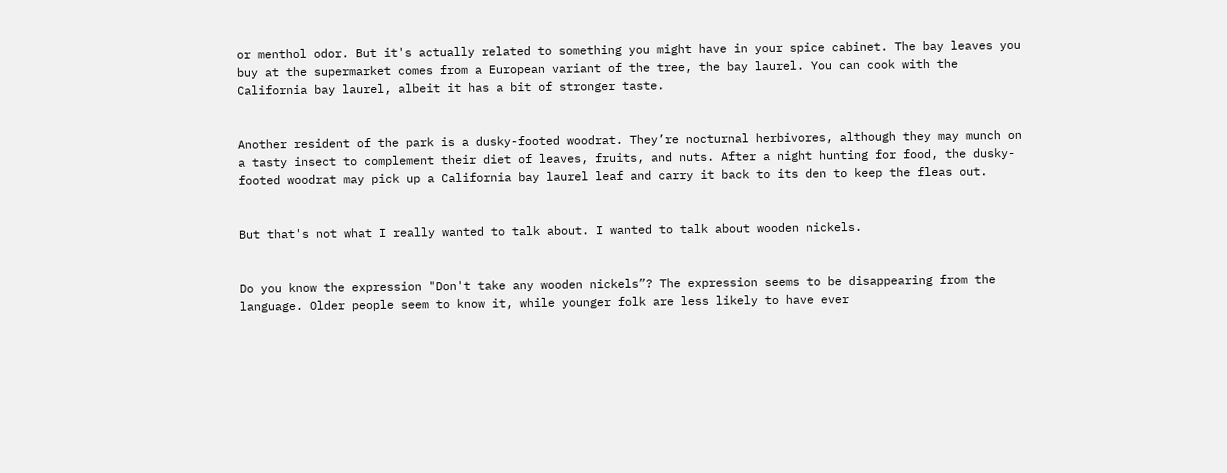or menthol odor. But it's actually related to something you might have in your spice cabinet. The bay leaves you buy at the supermarket comes from a European variant of the tree, the bay laurel. You can cook with the California bay laurel, albeit it has a bit of stronger taste.


Another resident of the park is a dusky-footed woodrat. They’re nocturnal herbivores, although they may munch on a tasty insect to complement their diet of leaves, fruits, and nuts. After a night hunting for food, the dusky-footed woodrat may pick up a California bay laurel leaf and carry it back to its den to keep the fleas out.


But that's not what I really wanted to talk about. I wanted to talk about wooden nickels.


Do you know the expression "Don't take any wooden nickels”? The expression seems to be disappearing from the language. Older people seem to know it, while younger folk are less likely to have ever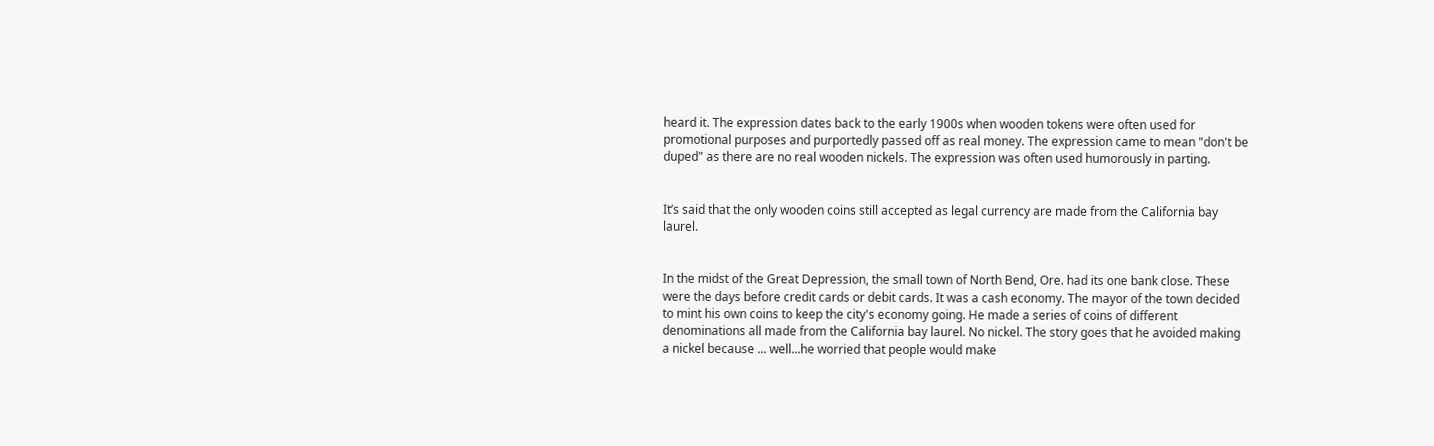heard it. The expression dates back to the early 1900s when wooden tokens were often used for promotional purposes and purportedly passed off as real money. The expression came to mean "don't be duped" as there are no real wooden nickels. The expression was often used humorously in parting.


It’s said that the only wooden coins still accepted as legal currency are made from the California bay laurel.


In the midst of the Great Depression, the small town of North Bend, Ore. had its one bank close. These were the days before credit cards or debit cards. It was a cash economy. The mayor of the town decided to mint his own coins to keep the city's economy going. He made a series of coins of different denominations all made from the California bay laurel. No nickel. The story goes that he avoided making a nickel because ... well...he worried that people would make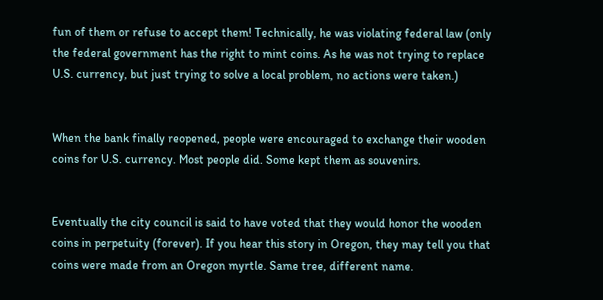fun of them or refuse to accept them! Technically, he was violating federal law (only the federal government has the right to mint coins. As he was not trying to replace U.S. currency, but just trying to solve a local problem, no actions were taken.)


When the bank finally reopened, people were encouraged to exchange their wooden coins for U.S. currency. Most people did. Some kept them as souvenirs.


Eventually the city council is said to have voted that they would honor the wooden coins in perpetuity (forever). If you hear this story in Oregon, they may tell you that coins were made from an Oregon myrtle. Same tree, different name.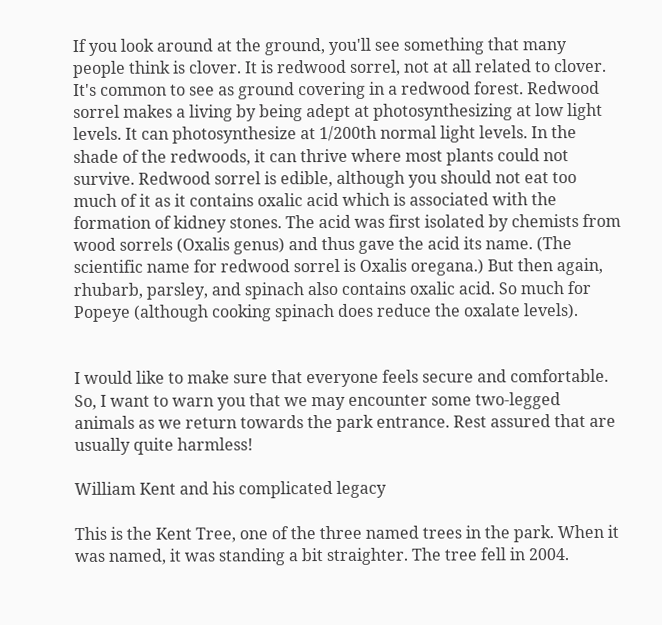If you look around at the ground, you'll see something that many people think is clover. It is redwood sorrel, not at all related to clover. It's common to see as ground covering in a redwood forest. Redwood sorrel makes a living by being adept at photosynthesizing at low light levels. It can photosynthesize at 1/200th normal light levels. In the shade of the redwoods, it can thrive where most plants could not survive. Redwood sorrel is edible, although you should not eat too much of it as it contains oxalic acid which is associated with the formation of kidney stones. The acid was first isolated by chemists from wood sorrels (Oxalis genus) and thus gave the acid its name. (The scientific name for redwood sorrel is Oxalis oregana.) But then again, rhubarb, parsley, and spinach also contains oxalic acid. So much for Popeye (although cooking spinach does reduce the oxalate levels).


I would like to make sure that everyone feels secure and comfortable. So, I want to warn you that we may encounter some two-legged animals as we return towards the park entrance. Rest assured that are usually quite harmless!

William Kent and his complicated legacy

This is the Kent Tree, one of the three named trees in the park. When it was named, it was standing a bit straighter. The tree fell in 2004.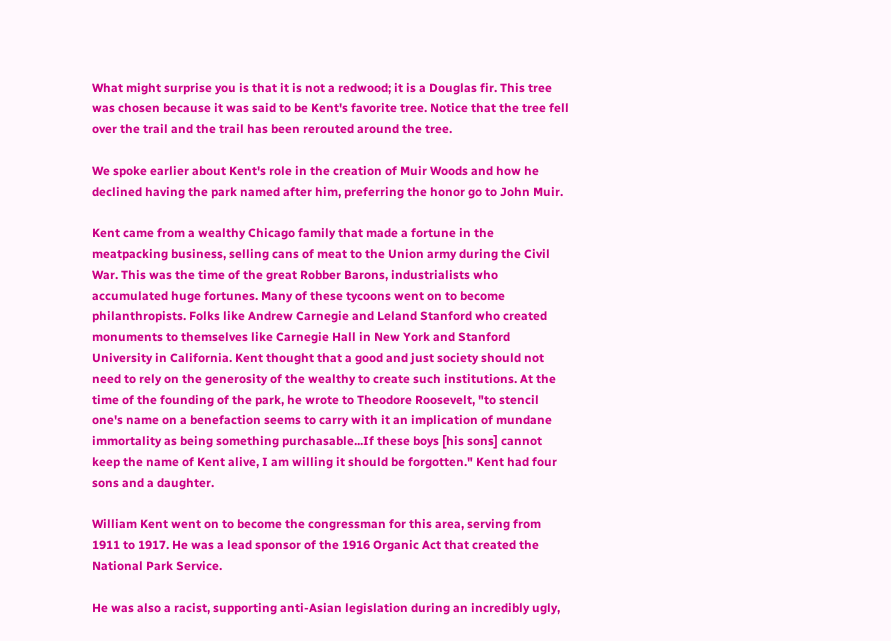What might surprise you is that it is not a redwood; it is a Douglas fir. This tree was chosen because it was said to be Kent's favorite tree. Notice that the tree fell over the trail and the trail has been rerouted around the tree.

We spoke earlier about Kent's role in the creation of Muir Woods and how he declined having the park named after him, preferring the honor go to John Muir.

Kent came from a wealthy Chicago family that made a fortune in the meatpacking business, selling cans of meat to the Union army during the Civil War. This was the time of the great Robber Barons, industrialists who accumulated huge fortunes. Many of these tycoons went on to become philanthropists. Folks like Andrew Carnegie and Leland Stanford who created monuments to themselves like Carnegie Hall in New York and Stanford University in California. Kent thought that a good and just society should not need to rely on the generosity of the wealthy to create such institutions. At the time of the founding of the park, he wrote to Theodore Roosevelt, "to stencil one's name on a benefaction seems to carry with it an implication of mundane immortality as being something purchasable...If these boys [his sons] cannot keep the name of Kent alive, I am willing it should be forgotten." Kent had four sons and a daughter.

William Kent went on to become the congressman for this area, serving from 1911 to 1917. He was a lead sponsor of the 1916 Organic Act that created the National Park Service.

He was also a racist, supporting anti-Asian legislation during an incredibly ugly,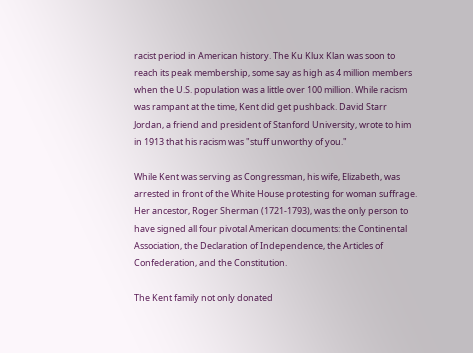racist period in American history. The Ku Klux Klan was soon to reach its peak membership, some say as high as 4 million members when the U.S. population was a little over 100 million. While racism was rampant at the time, Kent did get pushback. David Starr Jordan, a friend and president of Stanford University, wrote to him in 1913 that his racism was "stuff unworthy of you."

While Kent was serving as Congressman, his wife, Elizabeth, was arrested in front of the White House protesting for woman suffrage. Her ancestor, Roger Sherman (1721-1793), was the only person to have signed all four pivotal American documents: the Continental Association, the Declaration of Independence, the Articles of Confederation, and the Constitution.

The Kent family not only donated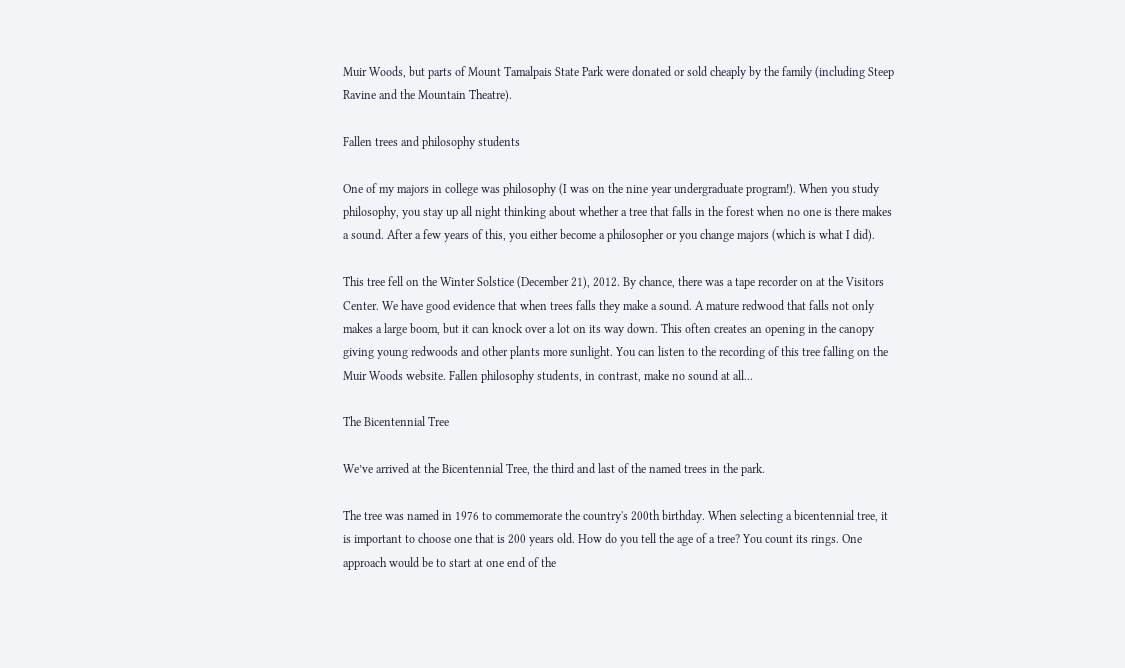Muir Woods, but parts of Mount Tamalpais State Park were donated or sold cheaply by the family (including Steep Ravine and the Mountain Theatre).

Fallen trees and philosophy students

One of my majors in college was philosophy (I was on the nine year undergraduate program!). When you study philosophy, you stay up all night thinking about whether a tree that falls in the forest when no one is there makes a sound. After a few years of this, you either become a philosopher or you change majors (which is what I did).

This tree fell on the Winter Solstice (December 21), 2012. By chance, there was a tape recorder on at the Visitors Center. We have good evidence that when trees falls they make a sound. A mature redwood that falls not only makes a large boom, but it can knock over a lot on its way down. This often creates an opening in the canopy giving young redwoods and other plants more sunlight. You can listen to the recording of this tree falling on the Muir Woods website. Fallen philosophy students, in contrast, make no sound at all...

The Bicentennial Tree

We’ve arrived at the Bicentennial Tree, the third and last of the named trees in the park.

The tree was named in 1976 to commemorate the country's 200th birthday. When selecting a bicentennial tree, it is important to choose one that is 200 years old. How do you tell the age of a tree? You count its rings. One approach would be to start at one end of the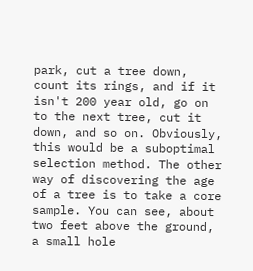park, cut a tree down, count its rings, and if it isn't 200 year old, go on to the next tree, cut it down, and so on. Obviously, this would be a suboptimal selection method. The other way of discovering the age of a tree is to take a core sample. You can see, about two feet above the ground, a small hole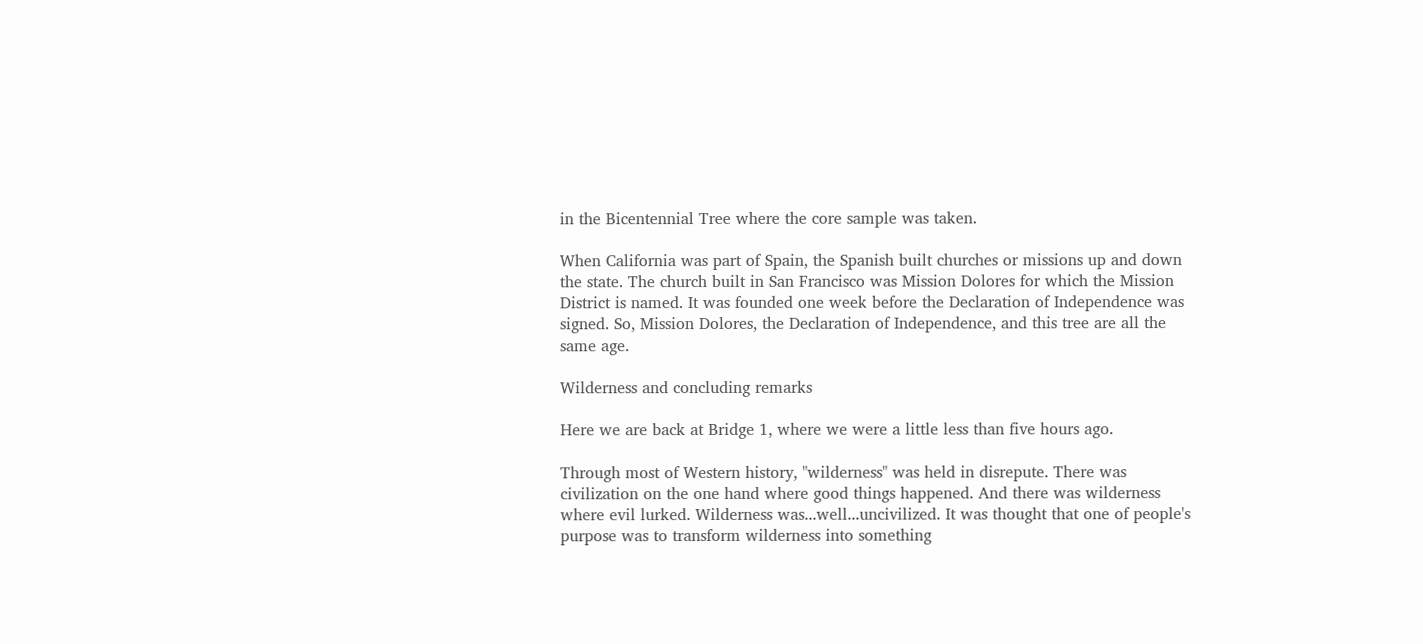in the Bicentennial Tree where the core sample was taken.

When California was part of Spain, the Spanish built churches or missions up and down the state. The church built in San Francisco was Mission Dolores for which the Mission District is named. It was founded one week before the Declaration of Independence was signed. So, Mission Dolores, the Declaration of Independence, and this tree are all the same age.

Wilderness and concluding remarks

Here we are back at Bridge 1, where we were a little less than five hours ago.

Through most of Western history, "wilderness" was held in disrepute. There was civilization on the one hand where good things happened. And there was wilderness where evil lurked. Wilderness was...well...uncivilized. It was thought that one of people's purpose was to transform wilderness into something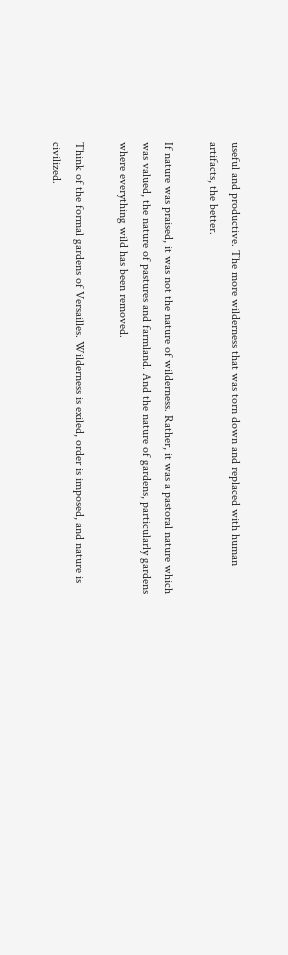useful and productive. The more wilderness that was torn down and replaced with human artifacts, the better.

If nature was praised, it was not the nature of wilderness. Rather, it was a pastoral nature which was valued, the nature of pastures and farmland. And the nature of gardens, particularly gardens where everything wild has been removed.

Think of the formal gardens of Versailles. Wilderness is exiled, order is imposed, and nature is civilized.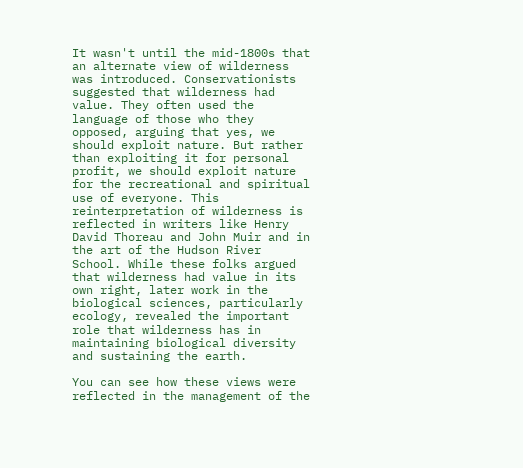It wasn't until the mid-1800s that an alternate view of wilderness was introduced. Conservationists suggested that wilderness had value. They often used the language of those who they opposed, arguing that yes, we should exploit nature. But rather than exploiting it for personal profit, we should exploit nature for the recreational and spiritual use of everyone. This reinterpretation of wilderness is reflected in writers like Henry David Thoreau and John Muir and in the art of the Hudson River School. While these folks argued that wilderness had value in its own right, later work in the biological sciences, particularly ecology, revealed the important role that wilderness has in maintaining biological diversity and sustaining the earth.

You can see how these views were reflected in the management of the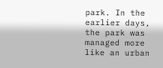park. In the earlier days, the park was managed more like an urban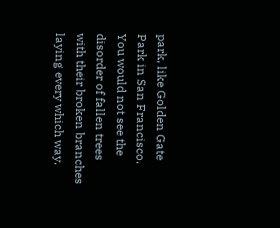park, like Golden Gate Park in San Francisco. You would not see the disorder of fallen trees with their broken branches laying every which way.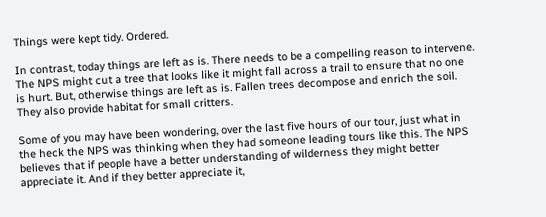Things were kept tidy. Ordered.

In contrast, today things are left as is. There needs to be a compelling reason to intervene. The NPS might cut a tree that looks like it might fall across a trail to ensure that no one is hurt. But, otherwise things are left as is. Fallen trees decompose and enrich the soil. They also provide habitat for small critters.

Some of you may have been wondering, over the last five hours of our tour, just what in the heck the NPS was thinking when they had someone leading tours like this. The NPS believes that if people have a better understanding of wilderness they might better appreciate it. And if they better appreciate it,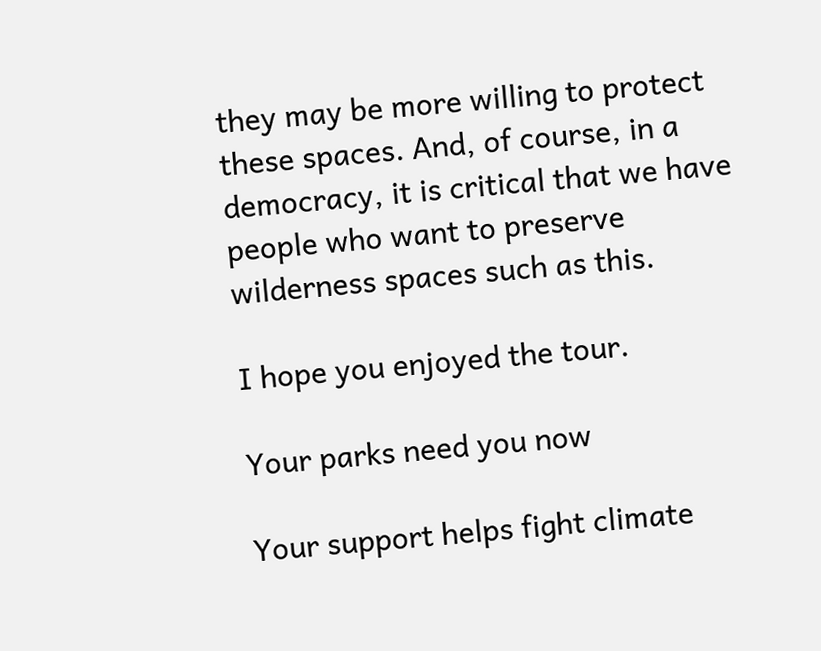they may be more willing to protect these spaces. And, of course, in a democracy, it is critical that we have people who want to preserve wilderness spaces such as this.

I hope you enjoyed the tour.

Your parks need you now

Your support helps fight climate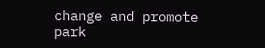change and promote park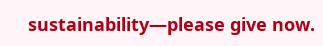sustainability—please give now.